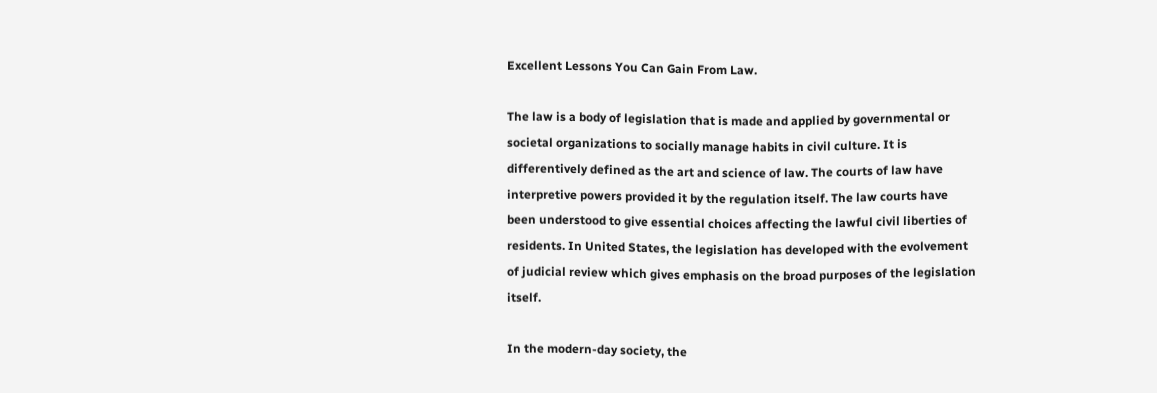Excellent Lessons You Can Gain From Law.

The law is a body of legislation that is made and applied by governmental or societal organizations to socially manage habits in civil culture. It is differentively defined as the art and science of law. The courts of law have interpretive powers provided it by the regulation itself. The law courts have been understood to give essential choices affecting the lawful civil liberties of residents. In United States, the legislation has developed with the evolvement of judicial review which gives emphasis on the broad purposes of the legislation itself.

In the modern-day society, the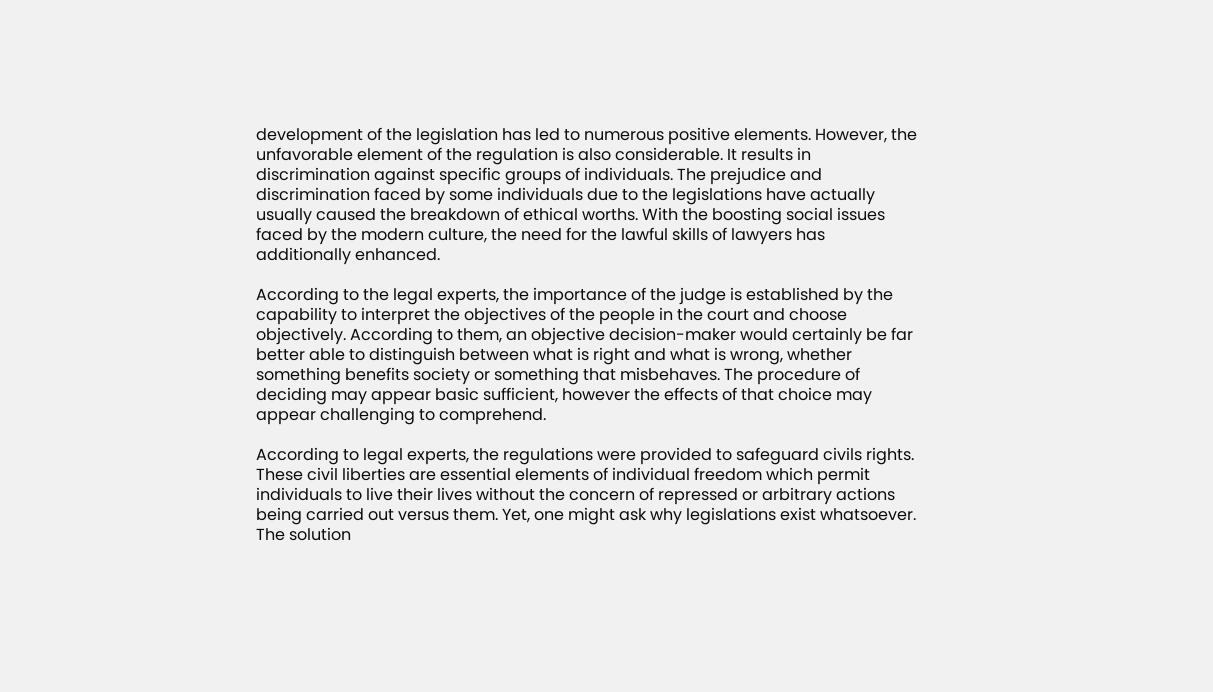development of the legislation has led to numerous positive elements. However, the unfavorable element of the regulation is also considerable. It results in discrimination against specific groups of individuals. The prejudice and discrimination faced by some individuals due to the legislations have actually usually caused the breakdown of ethical worths. With the boosting social issues faced by the modern culture, the need for the lawful skills of lawyers has additionally enhanced.

According to the legal experts, the importance of the judge is established by the capability to interpret the objectives of the people in the court and choose objectively. According to them, an objective decision-maker would certainly be far better able to distinguish between what is right and what is wrong, whether something benefits society or something that misbehaves. The procedure of deciding may appear basic sufficient, however the effects of that choice may appear challenging to comprehend.

According to legal experts, the regulations were provided to safeguard civils rights. These civil liberties are essential elements of individual freedom which permit individuals to live their lives without the concern of repressed or arbitrary actions being carried out versus them. Yet, one might ask why legislations exist whatsoever. The solution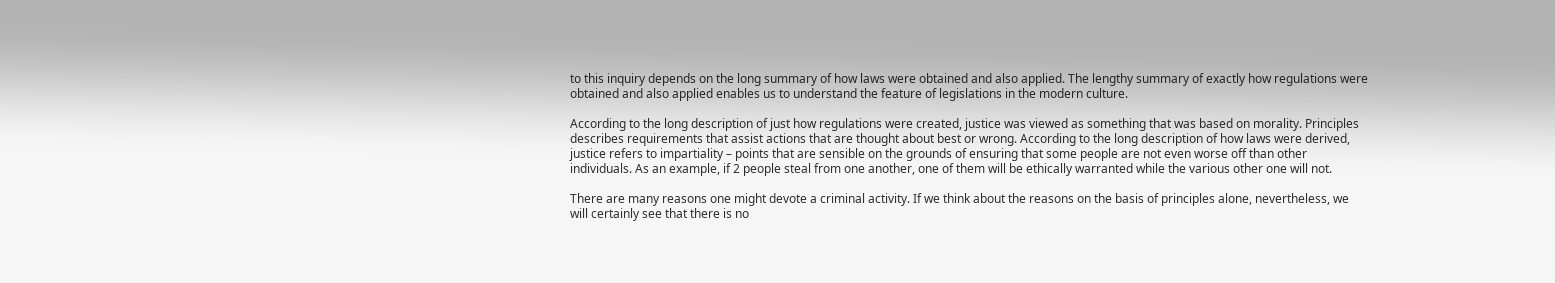to this inquiry depends on the long summary of how laws were obtained and also applied. The lengthy summary of exactly how regulations were obtained and also applied enables us to understand the feature of legislations in the modern culture.

According to the long description of just how regulations were created, justice was viewed as something that was based on morality. Principles describes requirements that assist actions that are thought about best or wrong. According to the long description of how laws were derived, justice refers to impartiality – points that are sensible on the grounds of ensuring that some people are not even worse off than other individuals. As an example, if 2 people steal from one another, one of them will be ethically warranted while the various other one will not.

There are many reasons one might devote a criminal activity. If we think about the reasons on the basis of principles alone, nevertheless, we will certainly see that there is no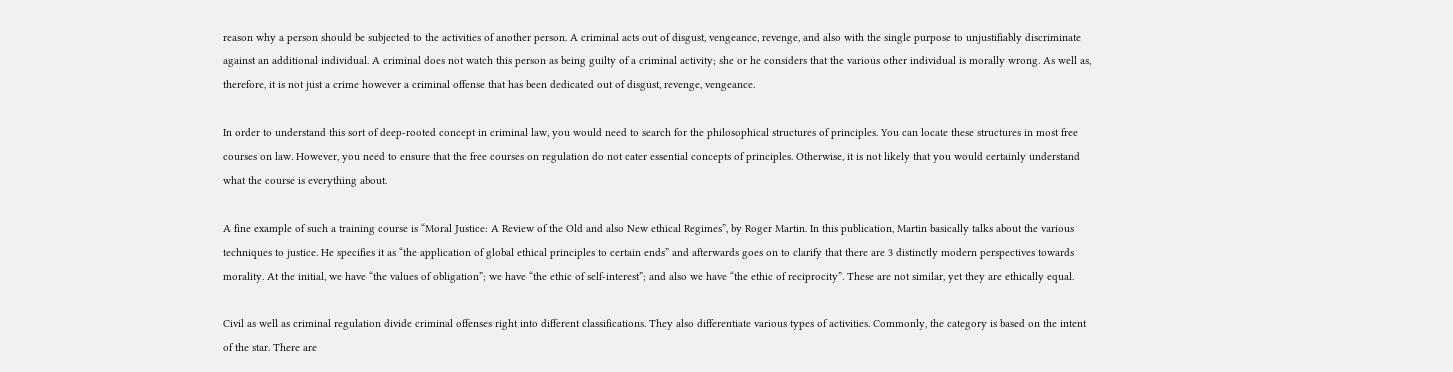reason why a person should be subjected to the activities of another person. A criminal acts out of disgust, vengeance, revenge, and also with the single purpose to unjustifiably discriminate against an additional individual. A criminal does not watch this person as being guilty of a criminal activity; she or he considers that the various other individual is morally wrong. As well as, therefore, it is not just a crime however a criminal offense that has been dedicated out of disgust, revenge, vengeance.

In order to understand this sort of deep-rooted concept in criminal law, you would need to search for the philosophical structures of principles. You can locate these structures in most free courses on law. However, you need to ensure that the free courses on regulation do not cater essential concepts of principles. Otherwise, it is not likely that you would certainly understand what the course is everything about.

A fine example of such a training course is “Moral Justice: A Review of the Old and also New ethical Regimes”, by Roger Martin. In this publication, Martin basically talks about the various techniques to justice. He specifies it as “the application of global ethical principles to certain ends” and afterwards goes on to clarify that there are 3 distinctly modern perspectives towards morality. At the initial, we have “the values of obligation”; we have “the ethic of self-interest”; and also we have “the ethic of reciprocity”. These are not similar, yet they are ethically equal.

Civil as well as criminal regulation divide criminal offenses right into different classifications. They also differentiate various types of activities. Commonly, the category is based on the intent of the star. There are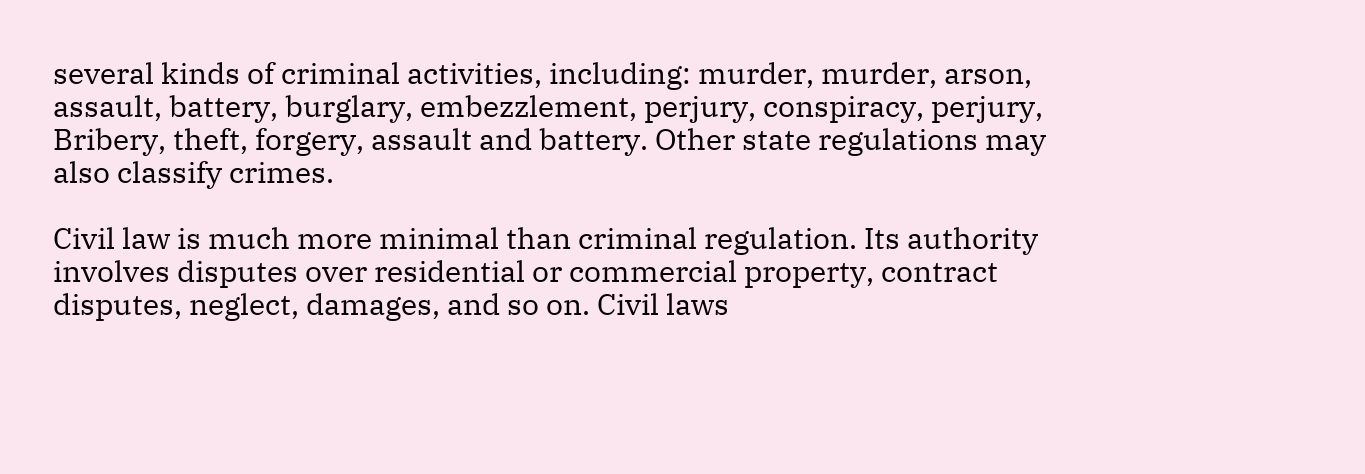several kinds of criminal activities, including: murder, murder, arson, assault, battery, burglary, embezzlement, perjury, conspiracy, perjury, Bribery, theft, forgery, assault and battery. Other state regulations may also classify crimes.

Civil law is much more minimal than criminal regulation. Its authority involves disputes over residential or commercial property, contract disputes, neglect, damages, and so on. Civil laws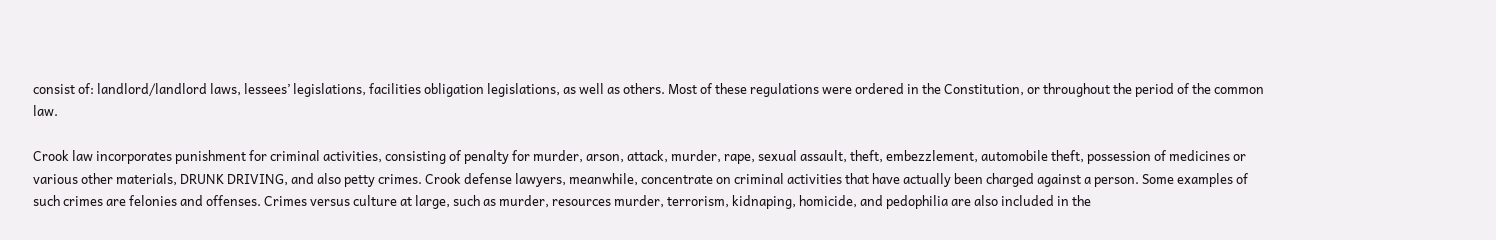consist of: landlord/landlord laws, lessees’ legislations, facilities obligation legislations, as well as others. Most of these regulations were ordered in the Constitution, or throughout the period of the common law.

Crook law incorporates punishment for criminal activities, consisting of penalty for murder, arson, attack, murder, rape, sexual assault, theft, embezzlement, automobile theft, possession of medicines or various other materials, DRUNK DRIVING, and also petty crimes. Crook defense lawyers, meanwhile, concentrate on criminal activities that have actually been charged against a person. Some examples of such crimes are felonies and offenses. Crimes versus culture at large, such as murder, resources murder, terrorism, kidnaping, homicide, and pedophilia are also included in the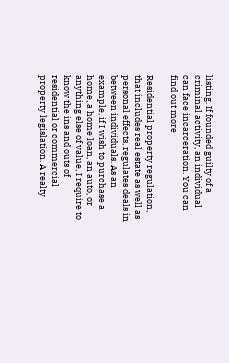listing. If founded guilty of a criminal activity, an individual can face incarceration. You can find out more

Residential property regulation, that includes real estate as well as personal effects, regulates deals in between individuals. As an example, if I wish to purchase a home, a home loan, an auto, or anything else of value, I require to know the ins and outs of residential or commercial property legislation. A realty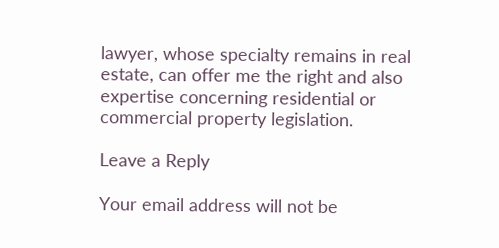lawyer, whose specialty remains in real estate, can offer me the right and also expertise concerning residential or commercial property legislation.

Leave a Reply

Your email address will not be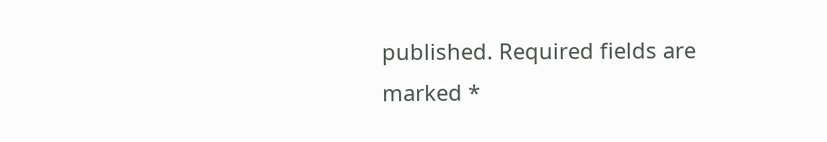published. Required fields are marked *